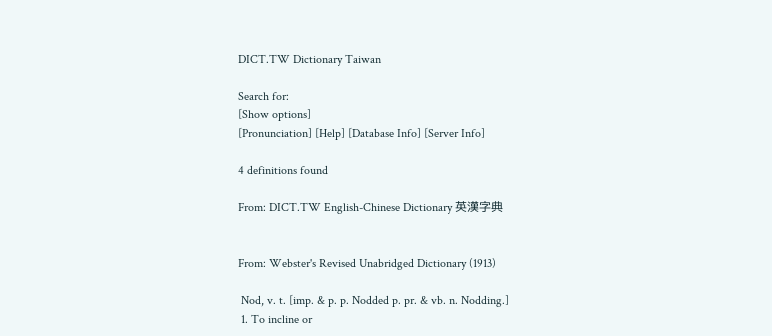DICT.TW Dictionary Taiwan

Search for:
[Show options]
[Pronunciation] [Help] [Database Info] [Server Info]

4 definitions found

From: DICT.TW English-Chinese Dictionary 英漢字典


From: Webster's Revised Unabridged Dictionary (1913)

 Nod, v. t. [imp. & p. p. Nodded p. pr. & vb. n. Nodding.]
 1. To incline or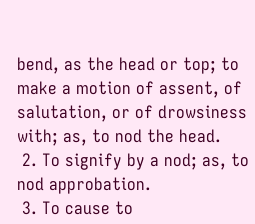bend, as the head or top; to make a motion of assent, of salutation, or of drowsiness with; as, to nod the head.
 2. To signify by a nod; as, to nod approbation.
 3. To cause to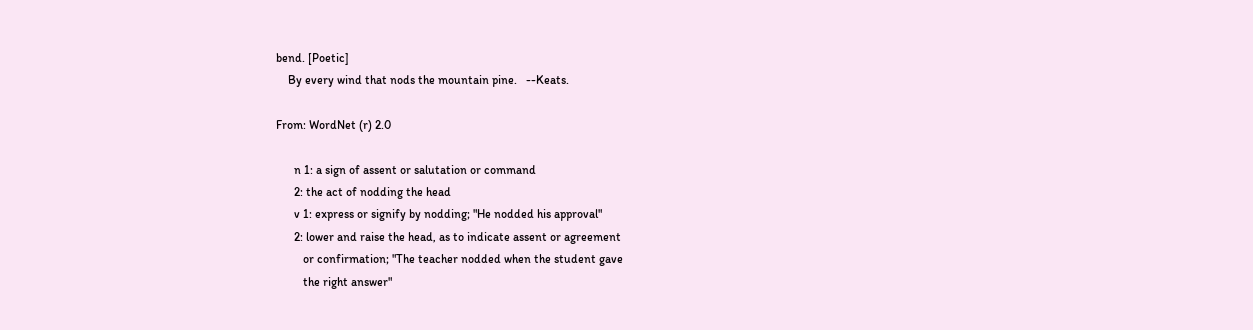bend. [Poetic]
    By every wind that nods the mountain pine.   --Keats.

From: WordNet (r) 2.0

      n 1: a sign of assent or salutation or command
      2: the act of nodding the head
      v 1: express or signify by nodding; "He nodded his approval"
      2: lower and raise the head, as to indicate assent or agreement
         or confirmation; "The teacher nodded when the student gave
         the right answer"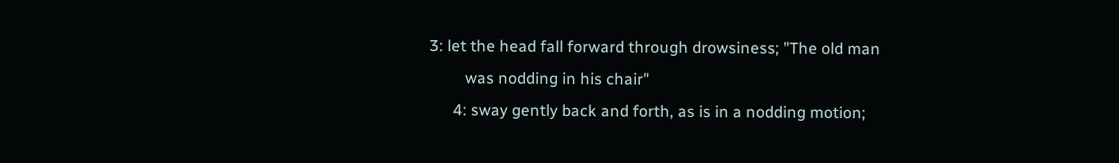3: let the head fall forward through drowsiness; "The old man
         was nodding in his chair"
      4: sway gently back and forth, as is in a nodding motion;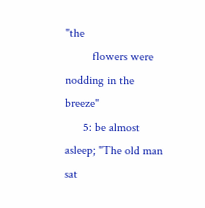"the
         flowers were nodding in the breeze"
      5: be almost asleep; "The old man sat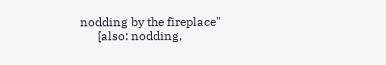nodding by the fireplace"
      [also: nodding,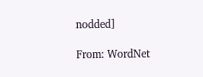nodded]

From: WordNet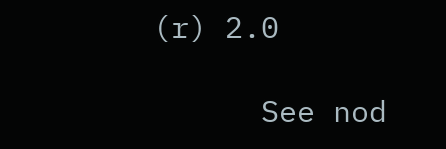(r) 2.0

      See nod